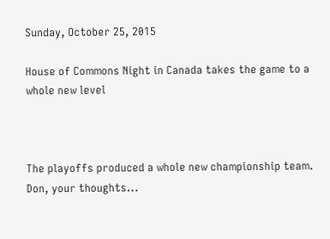Sunday, October 25, 2015

House of Commons Night in Canada takes the game to a whole new level



The playoffs produced a whole new championship team.  Don, your thoughts...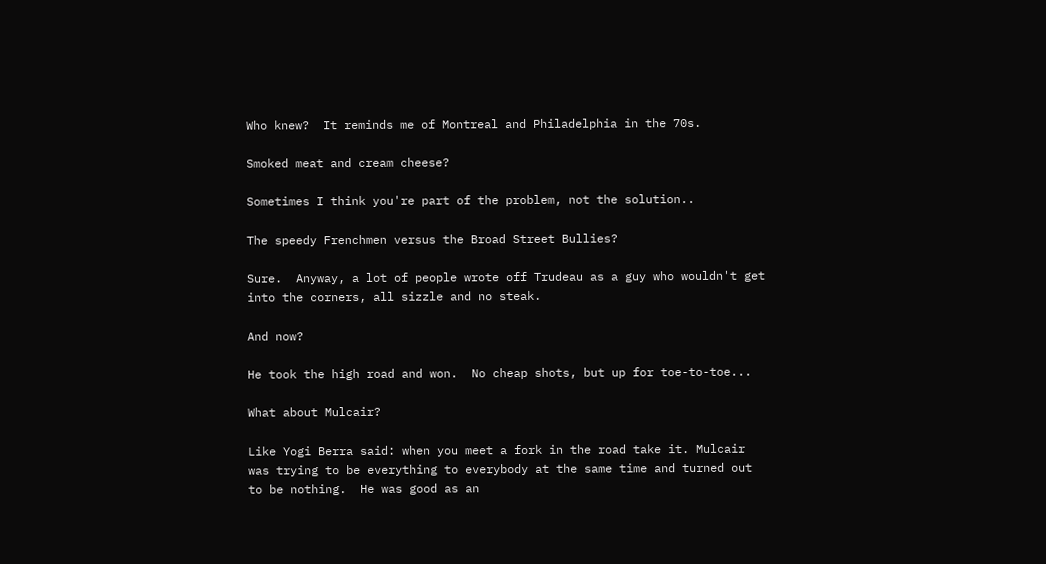Who knew?  It reminds me of Montreal and Philadelphia in the 70s.

Smoked meat and cream cheese?

Sometimes I think you're part of the problem, not the solution..

The speedy Frenchmen versus the Broad Street Bullies?

Sure.  Anyway, a lot of people wrote off Trudeau as a guy who wouldn't get into the corners, all sizzle and no steak.

And now?

He took the high road and won.  No cheap shots, but up for toe-to-toe...

What about Mulcair?

Like Yogi Berra said: when you meet a fork in the road take it. Mulcair was trying to be everything to everybody at the same time and turned out to be nothing.  He was good as an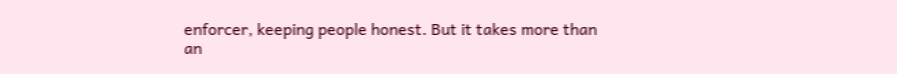enforcer, keeping people honest. But it takes more than an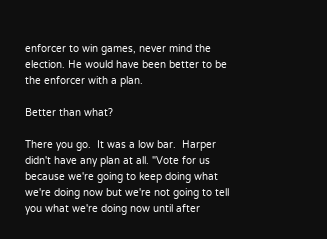enforcer to win games, never mind the election. He would have been better to be the enforcer with a plan.

Better than what?

There you go.  It was a low bar.  Harper didn't have any plan at all. "Vote for us because we're going to keep doing what we're doing now but we're not going to tell you what we're doing now until after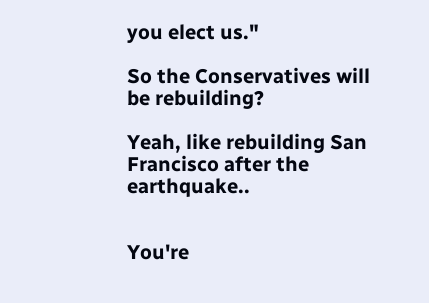you elect us."

So the Conservatives will be rebuilding?

Yeah, like rebuilding San Francisco after the earthquake..


You're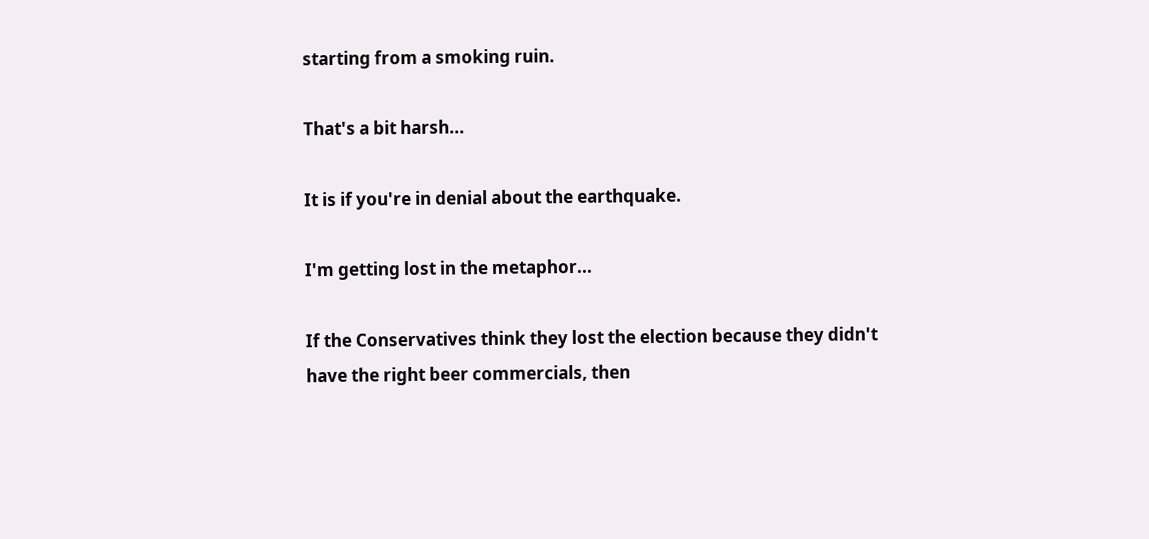starting from a smoking ruin.

That's a bit harsh...

It is if you're in denial about the earthquake.

I'm getting lost in the metaphor...

If the Conservatives think they lost the election because they didn't have the right beer commercials, then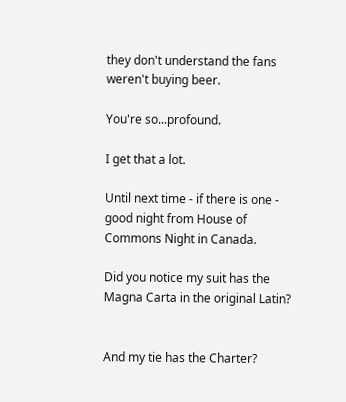they don't understand the fans weren't buying beer.

You're so...profound.

I get that a lot.

Until next time - if there is one - good night from House of Commons Night in Canada.

Did you notice my suit has the Magna Carta in the original Latin?


And my tie has the Charter?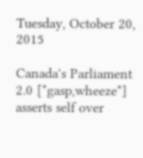Tuesday, October 20, 2015

Canada's Parliament 2.0 [*gasp,wheeze*] asserts self over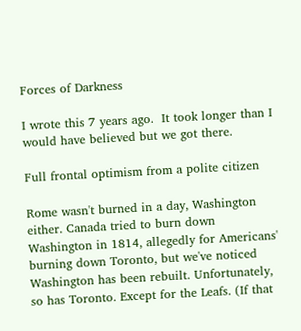Forces of Darkness

I wrote this 7 years ago.  It took longer than I would have believed but we got there.

Full frontal optimism from a polite citizen

Rome wasn't burned in a day, Washington either. Canada tried to burn down Washington in 1814, allegedly for Americans' burning down Toronto, but we've noticed Washington has been rebuilt. Unfortunately, so has Toronto. Except for the Leafs. (If that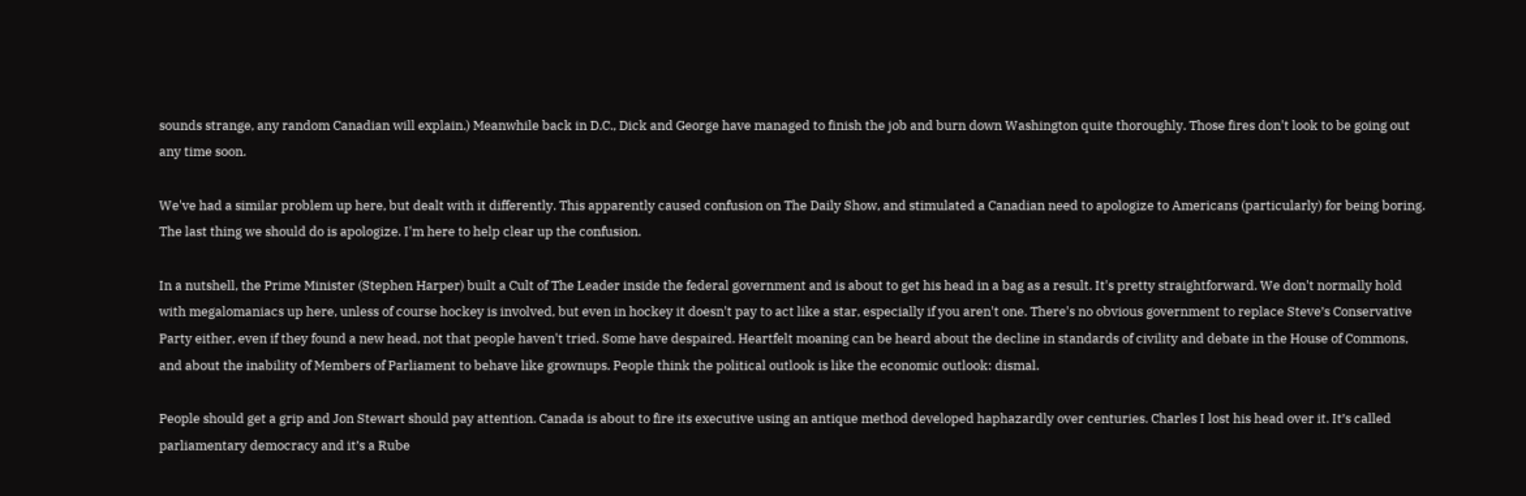sounds strange, any random Canadian will explain.) Meanwhile back in D.C., Dick and George have managed to finish the job and burn down Washington quite thoroughly. Those fires don't look to be going out any time soon.

We've had a similar problem up here, but dealt with it differently. This apparently caused confusion on The Daily Show, and stimulated a Canadian need to apologize to Americans (particularly) for being boring. The last thing we should do is apologize. I'm here to help clear up the confusion.

In a nutshell, the Prime Minister (Stephen Harper) built a Cult of The Leader inside the federal government and is about to get his head in a bag as a result. It's pretty straightforward. We don't normally hold with megalomaniacs up here, unless of course hockey is involved, but even in hockey it doesn't pay to act like a star, especially if you aren't one. There's no obvious government to replace Steve’s Conservative Party either, even if they found a new head, not that people haven't tried. Some have despaired. Heartfelt moaning can be heard about the decline in standards of civility and debate in the House of Commons, and about the inability of Members of Parliament to behave like grownups. People think the political outlook is like the economic outlook: dismal.

People should get a grip and Jon Stewart should pay attention. Canada is about to fire its executive using an antique method developed haphazardly over centuries. Charles I lost his head over it. It’s called parliamentary democracy and it’s a Rube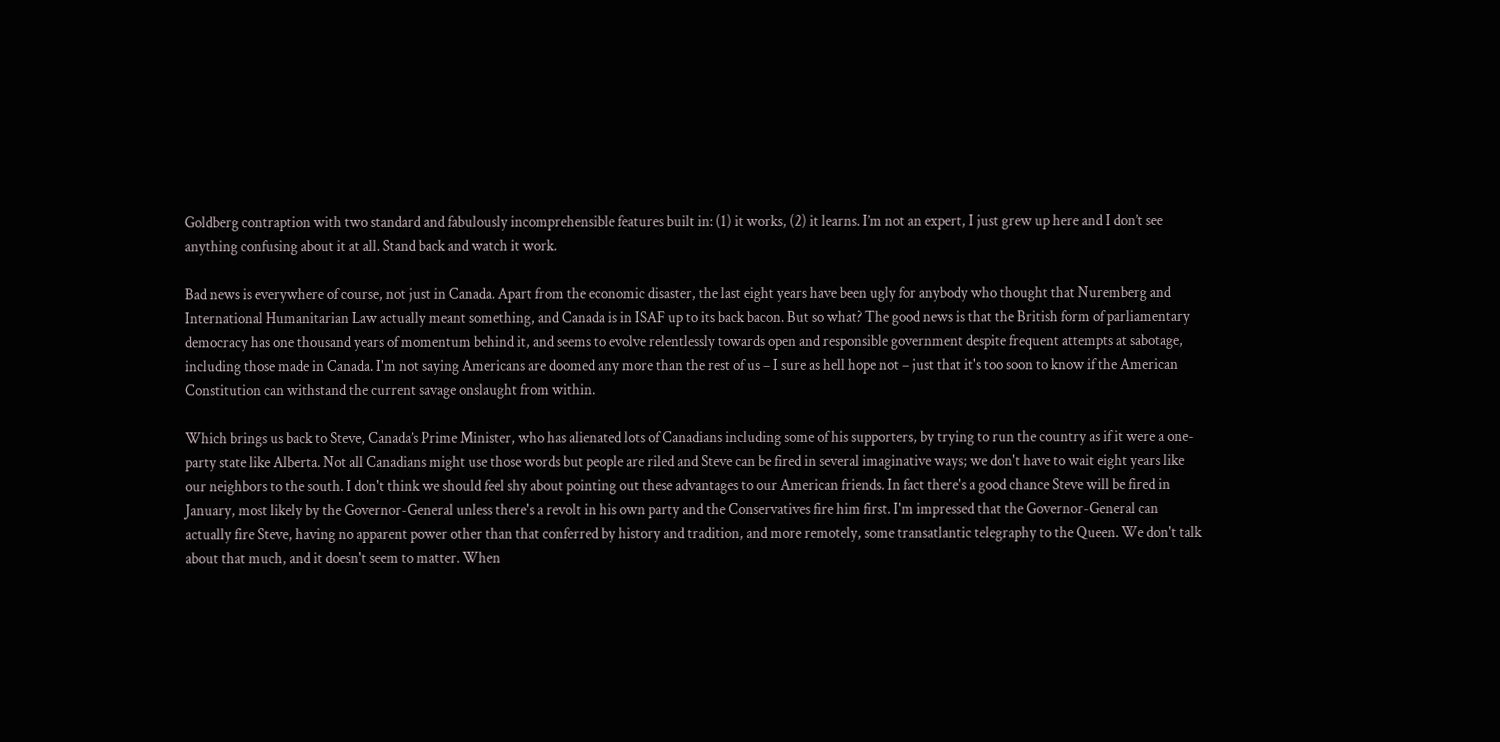Goldberg contraption with two standard and fabulously incomprehensible features built in: (1) it works, (2) it learns. I’m not an expert, I just grew up here and I don’t see anything confusing about it at all. Stand back and watch it work.

Bad news is everywhere of course, not just in Canada. Apart from the economic disaster, the last eight years have been ugly for anybody who thought that Nuremberg and International Humanitarian Law actually meant something, and Canada is in ISAF up to its back bacon. But so what? The good news is that the British form of parliamentary democracy has one thousand years of momentum behind it, and seems to evolve relentlessly towards open and responsible government despite frequent attempts at sabotage, including those made in Canada. I'm not saying Americans are doomed any more than the rest of us – I sure as hell hope not – just that it's too soon to know if the American Constitution can withstand the current savage onslaught from within.

Which brings us back to Steve, Canada’s Prime Minister, who has alienated lots of Canadians including some of his supporters, by trying to run the country as if it were a one-party state like Alberta. Not all Canadians might use those words but people are riled and Steve can be fired in several imaginative ways; we don't have to wait eight years like our neighbors to the south. I don't think we should feel shy about pointing out these advantages to our American friends. In fact there's a good chance Steve will be fired in January, most likely by the Governor-General unless there's a revolt in his own party and the Conservatives fire him first. I'm impressed that the Governor-General can actually fire Steve, having no apparent power other than that conferred by history and tradition, and more remotely, some transatlantic telegraphy to the Queen. We don't talk about that much, and it doesn't seem to matter. When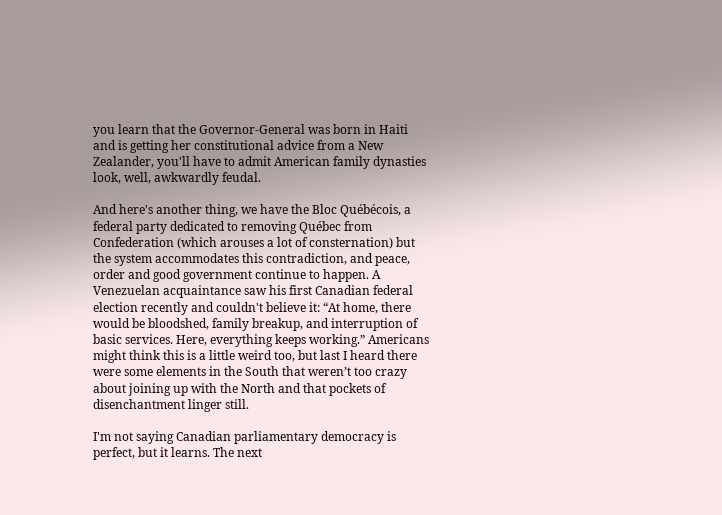you learn that the Governor-General was born in Haiti and is getting her constitutional advice from a New Zealander, you'll have to admit American family dynasties look, well, awkwardly feudal.

And here's another thing, we have the Bloc Québécois, a federal party dedicated to removing Québec from Confederation (which arouses a lot of consternation) but the system accommodates this contradiction, and peace, order and good government continue to happen. A Venezuelan acquaintance saw his first Canadian federal election recently and couldn't believe it: “At home, there would be bloodshed, family breakup, and interruption of basic services. Here, everything keeps working.” Americans might think this is a little weird too, but last I heard there were some elements in the South that weren’t too crazy about joining up with the North and that pockets of disenchantment linger still.

I'm not saying Canadian parliamentary democracy is perfect, but it learns. The next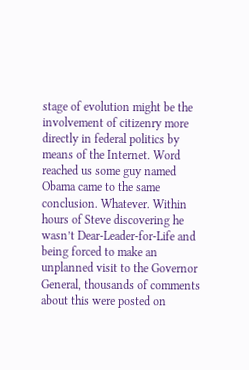stage of evolution might be the involvement of citizenry more directly in federal politics by means of the Internet. Word reached us some guy named Obama came to the same conclusion. Whatever. Within hours of Steve discovering he wasn’t Dear-Leader-for-Life and being forced to make an unplanned visit to the Governor General, thousands of comments about this were posted on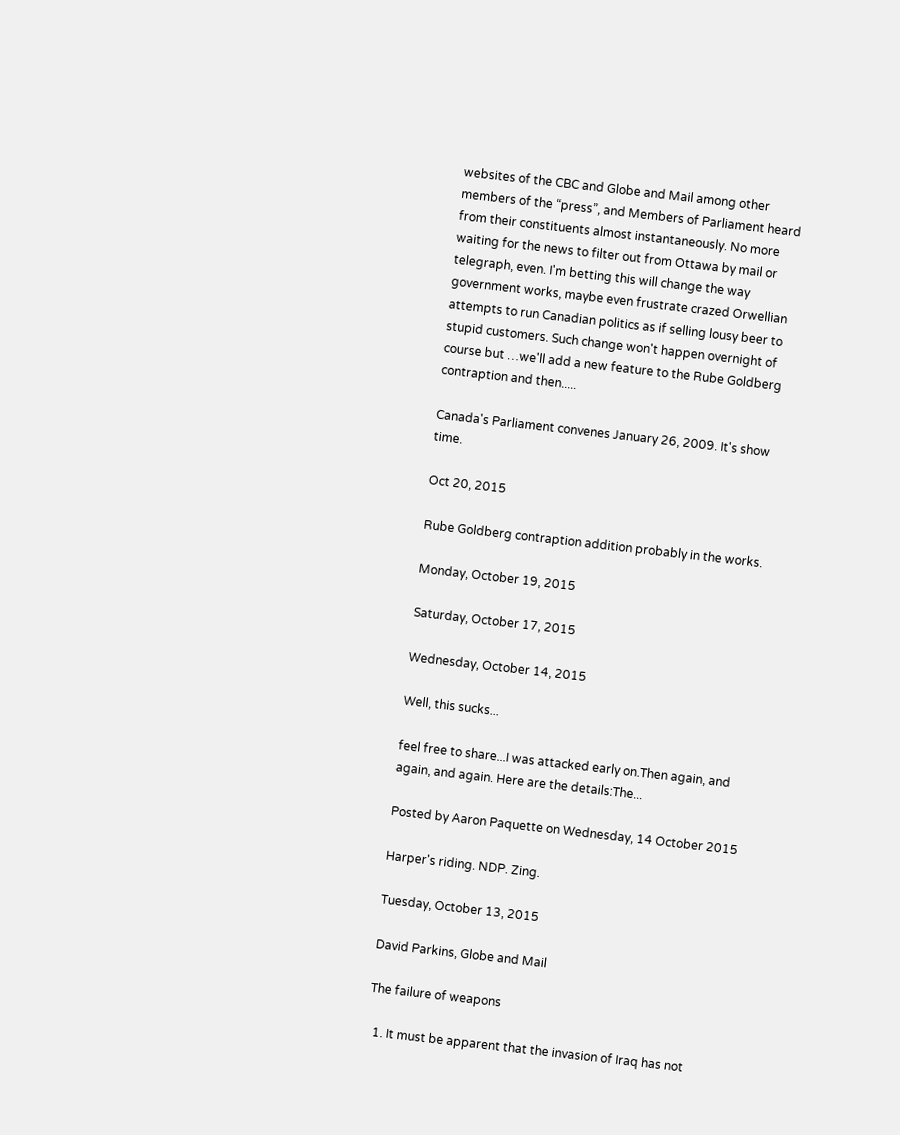websites of the CBC and Globe and Mail among other members of the “press”, and Members of Parliament heard from their constituents almost instantaneously. No more waiting for the news to filter out from Ottawa by mail or telegraph, even. I'm betting this will change the way government works, maybe even frustrate crazed Orwellian attempts to run Canadian politics as if selling lousy beer to stupid customers. Such change won't happen overnight of course but …we'll add a new feature to the Rube Goldberg contraption and then.....

Canada's Parliament convenes January 26, 2009. It's show time.

Oct 20, 2015

Rube Goldberg contraption addition probably in the works.

Monday, October 19, 2015

Saturday, October 17, 2015

Wednesday, October 14, 2015

Well, this sucks...

feel free to share...I was attacked early on.Then again, and again, and again. Here are the details:The...

Posted by Aaron Paquette on Wednesday, 14 October 2015

Harper's riding. NDP. Zing.

Tuesday, October 13, 2015

David Parkins, Globe and Mail

The failure of weapons

  1. It must be apparent that the invasion of Iraq has not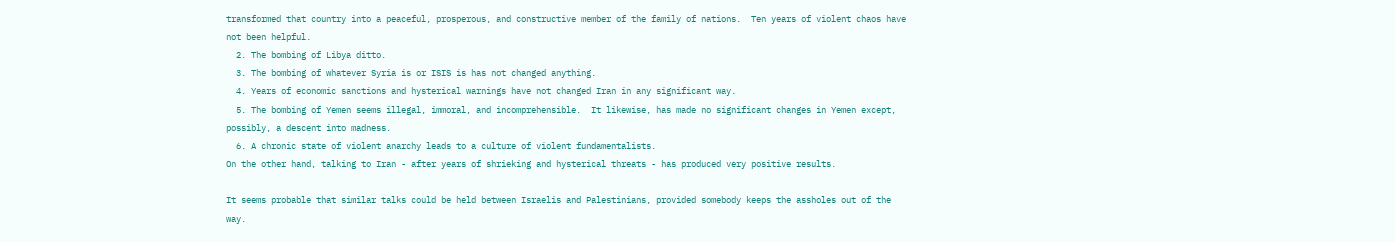transformed that country into a peaceful, prosperous, and constructive member of the family of nations.  Ten years of violent chaos have not been helpful.
  2. The bombing of Libya ditto.
  3. The bombing of whatever Syria is or ISIS is has not changed anything.
  4. Years of economic sanctions and hysterical warnings have not changed Iran in any significant way.
  5. The bombing of Yemen seems illegal, immoral, and incomprehensible.  It likewise, has made no significant changes in Yemen except, possibly, a descent into madness.
  6. A chronic state of violent anarchy leads to a culture of violent fundamentalists.
On the other hand, talking to Iran - after years of shrieking and hysterical threats - has produced very positive results.

It seems probable that similar talks could be held between Israelis and Palestinians, provided somebody keeps the assholes out of the way.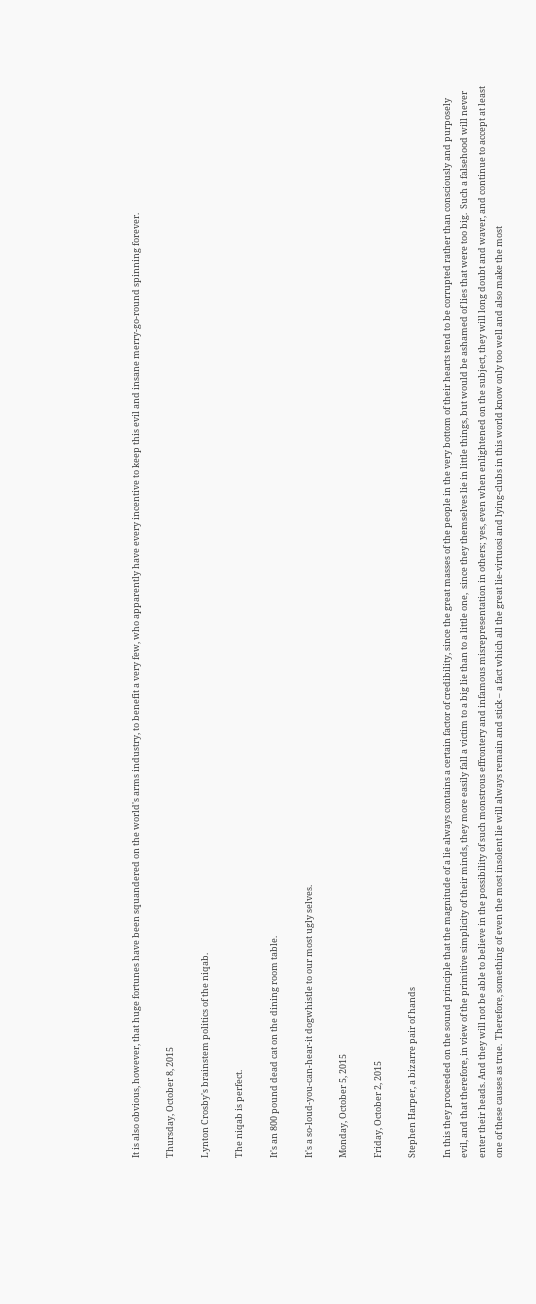It is also obvious, however, that huge fortunes have been squandered on the world's arms industry, to benefit a very few, who apparently have every incentive to keep this evil and insane merry-go-round spinning forever.

Thursday, October 8, 2015

Lynton Crosby's brainstem politics of the niqab.

The niqab is perfect.

It's an 800 pound dead cat on the dining room table.

It's a so-loud-you-can-hear-it dogwhistle to our most ugly selves.

Monday, October 5, 2015

Friday, October 2, 2015

Stephen Harper, a bizarre pair of hands

In this they proceeded on the sound principle that the magnitude of a lie always contains a certain factor of credibility, since the great masses of the people in the very bottom of their hearts tend to be corrupted rather than consciously and purposely evil, and that therefore, in view of the primitive simplicity of their minds, they more easily fall a victim to a big lie than to a little one,  since they themselves lie in little things, but would be ashamed of lies that were too big.  Such a falsehood will never enter their heads. And they will not be able to believe in the possibility of such monstrous effrontery and infamous misrepresentation in others; yes, even when enlightened on the subject, they will long doubt and waver, and continue to accept at least one of these causes as true.  Therefore, something of even the most insolent lie will always remain and stick – a fact which all the great lie-virtuosi and lying-clubs in this world know only too well and also make the most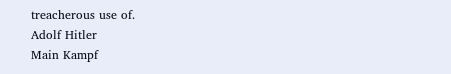treacherous use of.
Adolf Hitler
Main Kampf